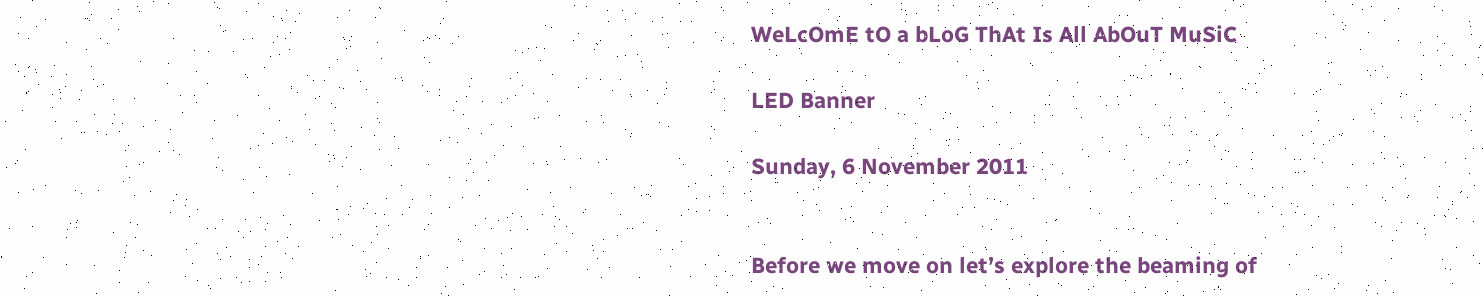WeLcOmE tO a bLoG ThAt Is All AbOuT MuSiC

LED Banner

Sunday, 6 November 2011


Before we move on let’s explore the beaming of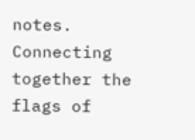notes. Connecting together the flags of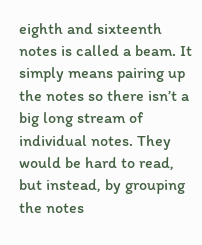eighth and sixteenth notes is called a beam. It simply means pairing up the notes so there isn’t a big long stream of individual notes. They would be hard to read, but instead, by grouping the notes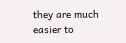they are much easier to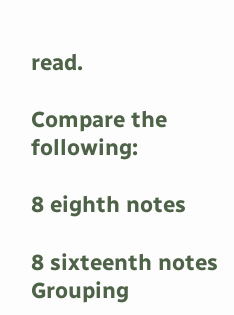read.

Compare the following:

8 eighth notes

8 sixteenth notes
Grouping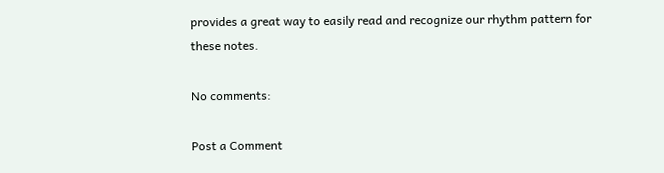provides a great way to easily read and recognize our rhythm pattern for these notes.

No comments:

Post a Comment